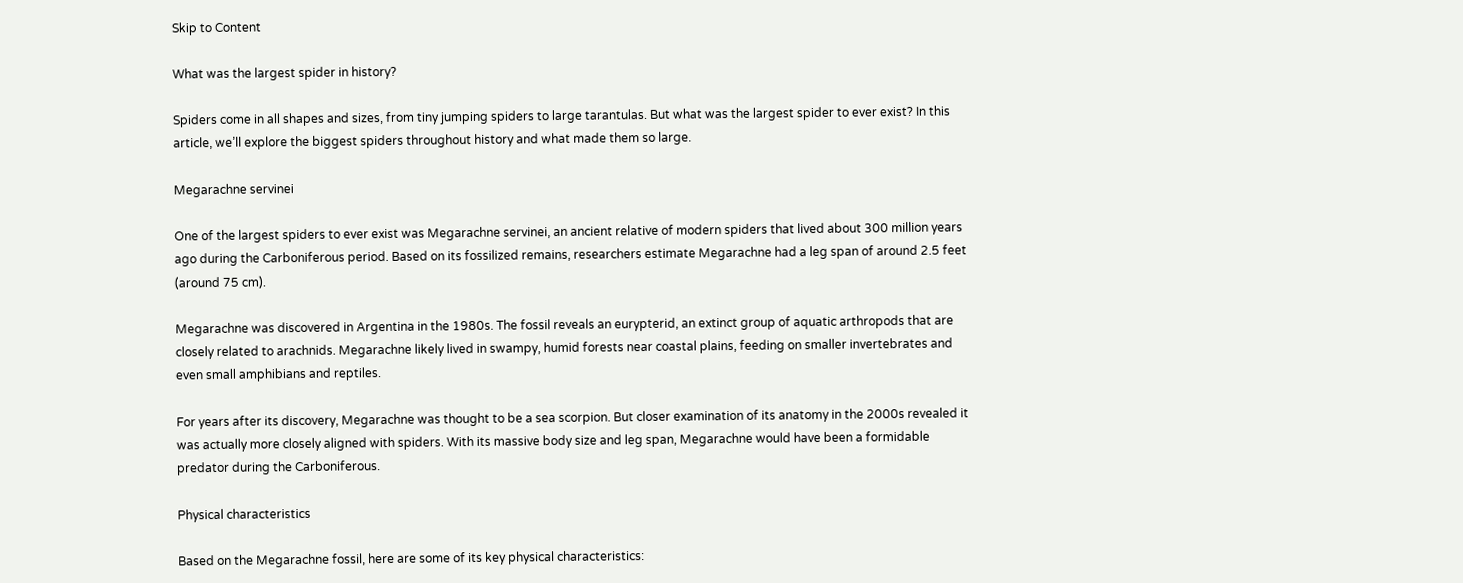Skip to Content

What was the largest spider in history?

Spiders come in all shapes and sizes, from tiny jumping spiders to large tarantulas. But what was the largest spider to ever exist? In this article, we’ll explore the biggest spiders throughout history and what made them so large.

Megarachne servinei

One of the largest spiders to ever exist was Megarachne servinei, an ancient relative of modern spiders that lived about 300 million years ago during the Carboniferous period. Based on its fossilized remains, researchers estimate Megarachne had a leg span of around 2.5 feet (around 75 cm).

Megarachne was discovered in Argentina in the 1980s. The fossil reveals an eurypterid, an extinct group of aquatic arthropods that are closely related to arachnids. Megarachne likely lived in swampy, humid forests near coastal plains, feeding on smaller invertebrates and even small amphibians and reptiles.

For years after its discovery, Megarachne was thought to be a sea scorpion. But closer examination of its anatomy in the 2000s revealed it was actually more closely aligned with spiders. With its massive body size and leg span, Megarachne would have been a formidable predator during the Carboniferous.

Physical characteristics

Based on the Megarachne fossil, here are some of its key physical characteristics: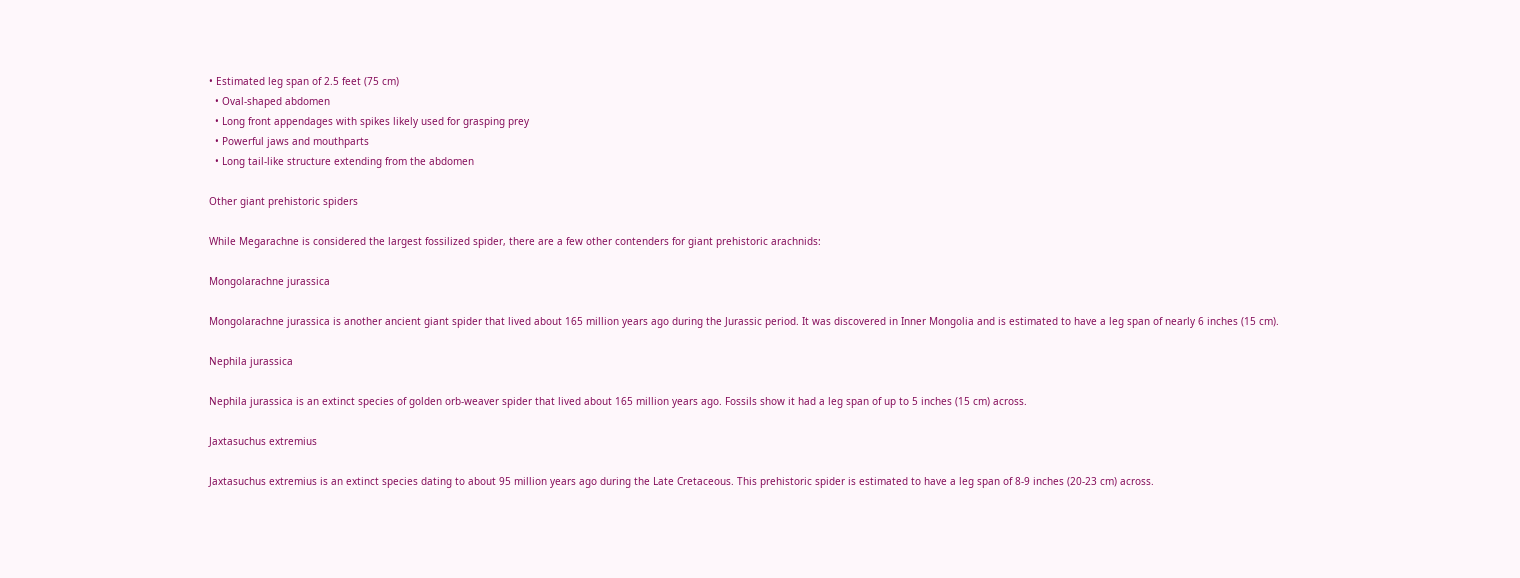• Estimated leg span of 2.5 feet (75 cm)
  • Oval-shaped abdomen
  • Long front appendages with spikes likely used for grasping prey
  • Powerful jaws and mouthparts
  • Long tail-like structure extending from the abdomen

Other giant prehistoric spiders

While Megarachne is considered the largest fossilized spider, there are a few other contenders for giant prehistoric arachnids:

Mongolarachne jurassica

Mongolarachne jurassica is another ancient giant spider that lived about 165 million years ago during the Jurassic period. It was discovered in Inner Mongolia and is estimated to have a leg span of nearly 6 inches (15 cm).

Nephila jurassica

Nephila jurassica is an extinct species of golden orb-weaver spider that lived about 165 million years ago. Fossils show it had a leg span of up to 5 inches (15 cm) across.

Jaxtasuchus extremius

Jaxtasuchus extremius is an extinct species dating to about 95 million years ago during the Late Cretaceous. This prehistoric spider is estimated to have a leg span of 8-9 inches (20-23 cm) across.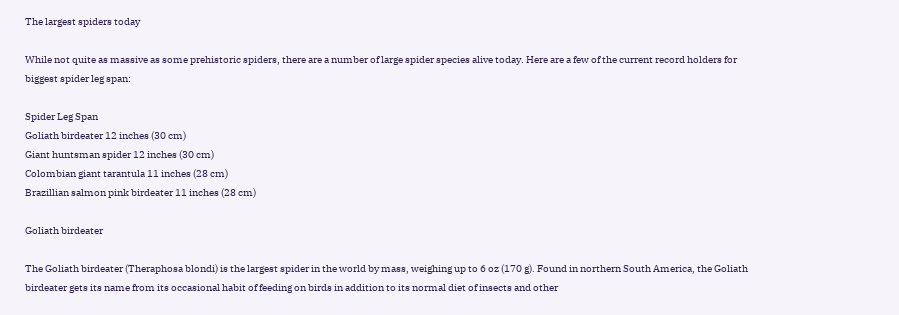The largest spiders today

While not quite as massive as some prehistoric spiders, there are a number of large spider species alive today. Here are a few of the current record holders for biggest spider leg span:

Spider Leg Span
Goliath birdeater 12 inches (30 cm)
Giant huntsman spider 12 inches (30 cm)
Colombian giant tarantula 11 inches (28 cm)
Brazillian salmon pink birdeater 11 inches (28 cm)

Goliath birdeater

The Goliath birdeater (Theraphosa blondi) is the largest spider in the world by mass, weighing up to 6 oz (170 g). Found in northern South America, the Goliath birdeater gets its name from its occasional habit of feeding on birds in addition to its normal diet of insects and other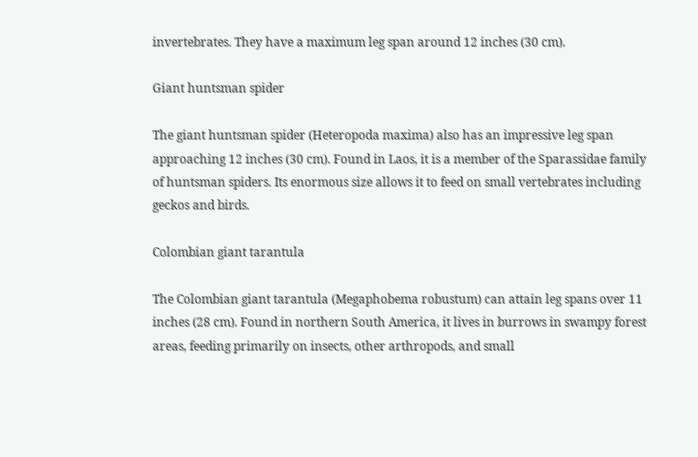invertebrates. They have a maximum leg span around 12 inches (30 cm).

Giant huntsman spider

The giant huntsman spider (Heteropoda maxima) also has an impressive leg span approaching 12 inches (30 cm). Found in Laos, it is a member of the Sparassidae family of huntsman spiders. Its enormous size allows it to feed on small vertebrates including geckos and birds.

Colombian giant tarantula

The Colombian giant tarantula (Megaphobema robustum) can attain leg spans over 11 inches (28 cm). Found in northern South America, it lives in burrows in swampy forest areas, feeding primarily on insects, other arthropods, and small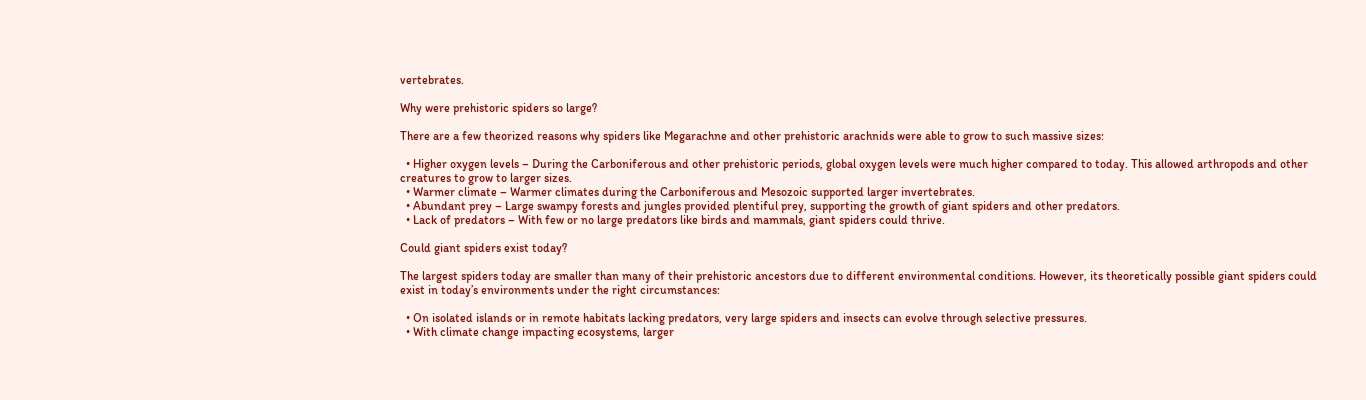vertebrates.

Why were prehistoric spiders so large?

There are a few theorized reasons why spiders like Megarachne and other prehistoric arachnids were able to grow to such massive sizes:

  • Higher oxygen levels – During the Carboniferous and other prehistoric periods, global oxygen levels were much higher compared to today. This allowed arthropods and other creatures to grow to larger sizes.
  • Warmer climate – Warmer climates during the Carboniferous and Mesozoic supported larger invertebrates.
  • Abundant prey – Large swampy forests and jungles provided plentiful prey, supporting the growth of giant spiders and other predators.
  • Lack of predators – With few or no large predators like birds and mammals, giant spiders could thrive.

Could giant spiders exist today?

The largest spiders today are smaller than many of their prehistoric ancestors due to different environmental conditions. However, its theoretically possible giant spiders could exist in today’s environments under the right circumstances:

  • On isolated islands or in remote habitats lacking predators, very large spiders and insects can evolve through selective pressures.
  • With climate change impacting ecosystems, larger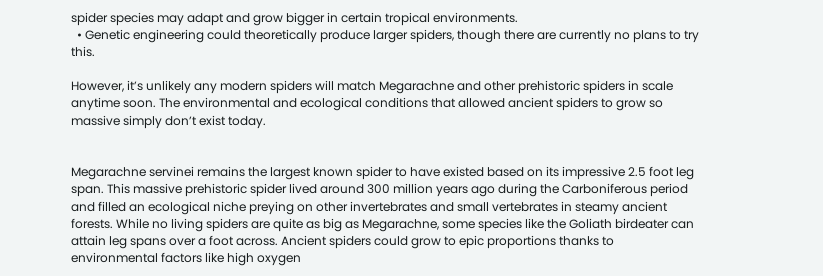spider species may adapt and grow bigger in certain tropical environments.
  • Genetic engineering could theoretically produce larger spiders, though there are currently no plans to try this.

However, it’s unlikely any modern spiders will match Megarachne and other prehistoric spiders in scale anytime soon. The environmental and ecological conditions that allowed ancient spiders to grow so massive simply don’t exist today.


Megarachne servinei remains the largest known spider to have existed based on its impressive 2.5 foot leg span. This massive prehistoric spider lived around 300 million years ago during the Carboniferous period and filled an ecological niche preying on other invertebrates and small vertebrates in steamy ancient forests. While no living spiders are quite as big as Megarachne, some species like the Goliath birdeater can attain leg spans over a foot across. Ancient spiders could grow to epic proportions thanks to environmental factors like high oxygen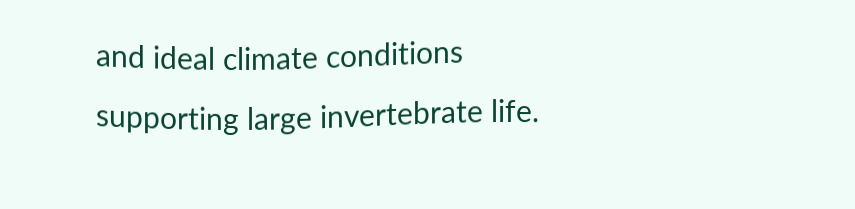and ideal climate conditions supporting large invertebrate life.